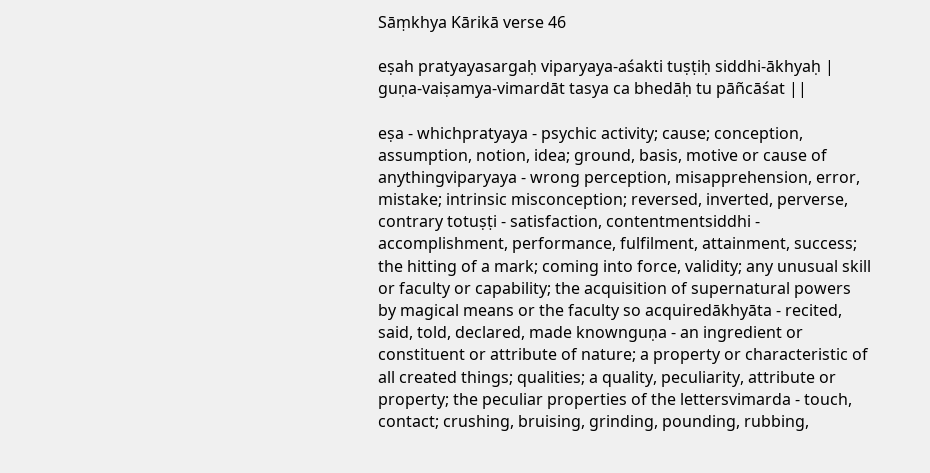Sāṃkhya Kārikā verse 46

eṣah pratyayasargaḥ viparyaya-aśakti tuṣṭiḥ siddhi-ākhyaḥ | guṇa-vaiṣamya-vimardāt tasya ca bhedāḥ tu pāñcāśat ||

eṣa - whichpratyaya - psychic activity; cause; conception, assumption, notion, idea; ground, basis, motive or cause of anythingviparyaya - wrong perception, misapprehension, error, mistake; intrinsic misconception; reversed, inverted, perverse, contrary totuṣṭi - satisfaction, contentmentsiddhi - accomplishment, performance, fulfilment, attainment, success; the hitting of a mark; coming into force, validity; any unusual skill or faculty or capability; the acquisition of supernatural powers by magical means or the faculty so acquiredākhyāta - recited, said, told, declared, made knownguṇa - an ingredient or constituent or attribute of nature; a property or characteristic of all created things; qualities; a quality, peculiarity, attribute or property; the peculiar properties of the lettersvimarda - touch, contact; crushing, bruising, grinding, pounding, rubbing,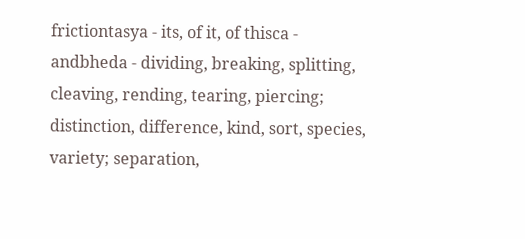frictiontasya - its, of it, of thisca - andbheda - dividing, breaking, splitting, cleaving, rending, tearing, piercing; distinction, difference, kind, sort, species, variety; separation,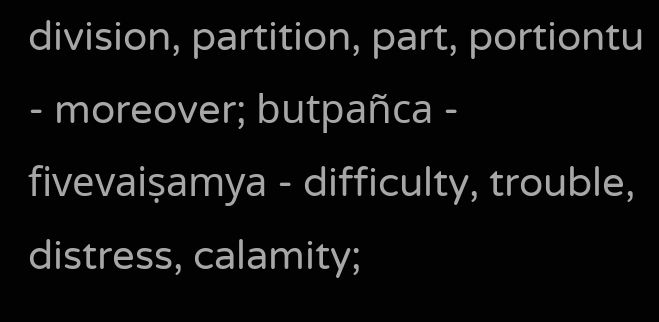division, partition, part, portiontu - moreover; butpañca - fivevaiṣamya - difficulty, trouble, distress, calamity;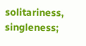solitariness, singleness;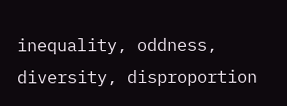inequality, oddness, diversity, disproportion